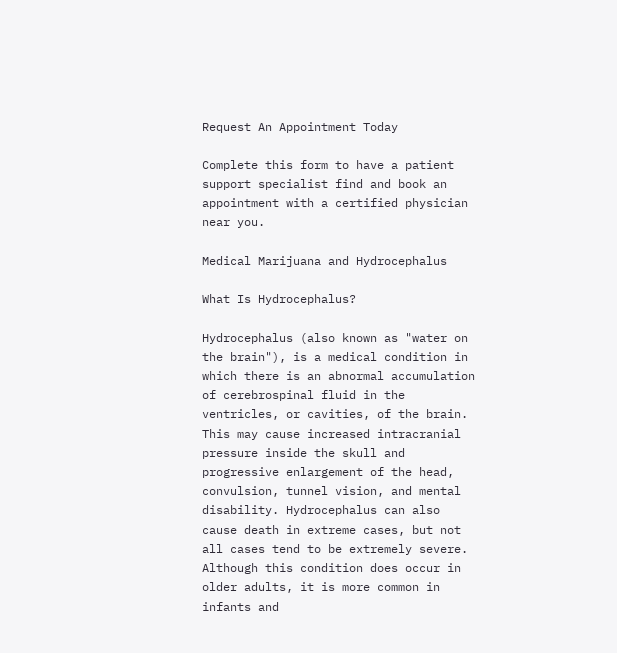Request An Appointment Today

Complete this form to have a patient support specialist find and book an appointment with a certified physician near you.

Medical Marijuana and Hydrocephalus

What Is Hydrocephalus?

Hydrocephalus (also known as "water on the brain"), is a medical condition in which there is an abnormal accumulation of cerebrospinal fluid in the ventricles, or cavities, of the brain. This may cause increased intracranial pressure inside the skull and progressive enlargement of the head, convulsion, tunnel vision, and mental disability. Hydrocephalus can also cause death in extreme cases, but not all cases tend to be extremely severe. Although this condition does occur in older adults, it is more common in infants and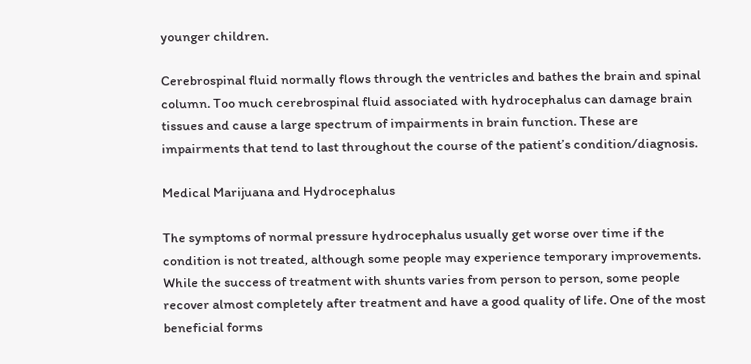younger children.

Cerebrospinal fluid normally flows through the ventricles and bathes the brain and spinal column. Too much cerebrospinal fluid associated with hydrocephalus can damage brain tissues and cause a large spectrum of impairments in brain function. These are impairments that tend to last throughout the course of the patient’s condition/diagnosis.

Medical Marijuana and Hydrocephalus

The symptoms of normal pressure hydrocephalus usually get worse over time if the condition is not treated, although some people may experience temporary improvements. While the success of treatment with shunts varies from person to person, some people recover almost completely after treatment and have a good quality of life. One of the most beneficial forms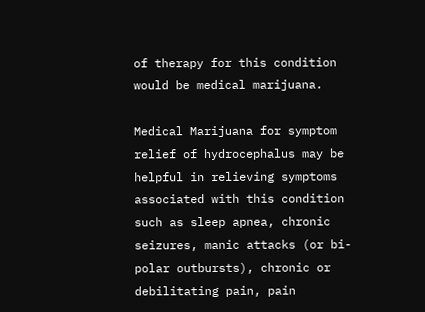of therapy for this condition would be medical marijuana.

Medical Marijuana for symptom relief of hydrocephalus may be helpful in relieving symptoms associated with this condition such as sleep apnea, chronic seizures, manic attacks (or bi-polar outbursts), chronic or debilitating pain, pain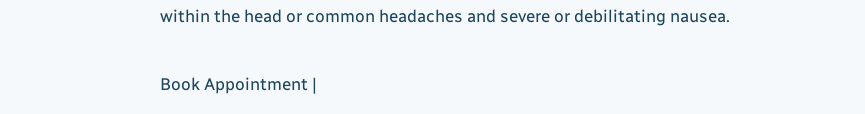within the head or common headaches and severe or debilitating nausea.

Book Appointment |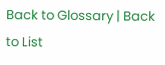Back to Glossary | Back to List